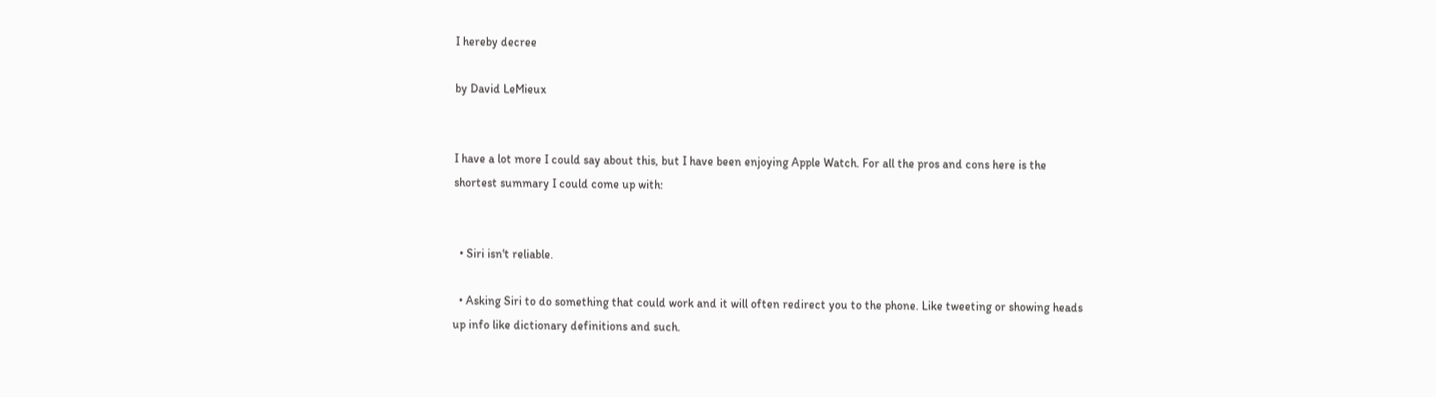I hereby decree

by David LeMieux


I have a lot more I could say about this, but I have been enjoying Apple Watch. For all the pros and cons here is the shortest summary I could come up with:


  • Siri isn't reliable.

  • Asking Siri to do something that could work and it will often redirect you to the phone. Like tweeting or showing heads up info like dictionary definitions and such.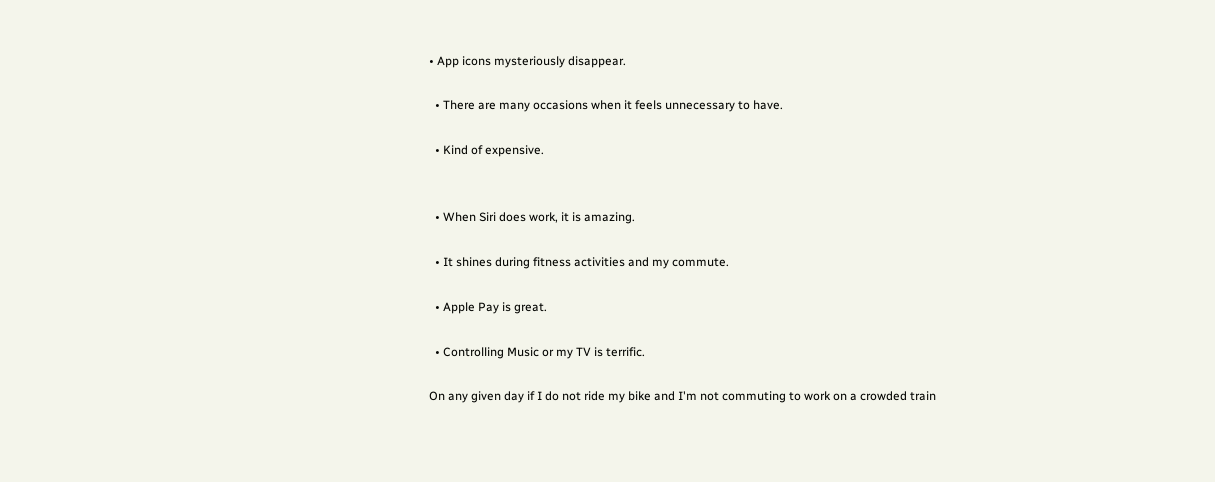• App icons mysteriously disappear.

  • There are many occasions when it feels unnecessary to have.

  • Kind of expensive.


  • When Siri does work, it is amazing.

  • It shines during fitness activities and my commute.

  • Apple Pay is great.

  • Controlling Music or my TV is terrific.

On any given day if I do not ride my bike and I'm not commuting to work on a crowded train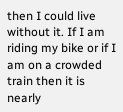then I could live without it. If I am riding my bike or if I am on a crowded train then it is nearly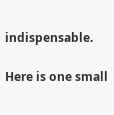indispensable.

Here is one small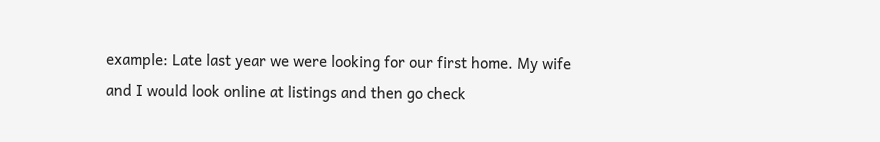example: Late last year we were looking for our first home. My wife and I would look online at listings and then go check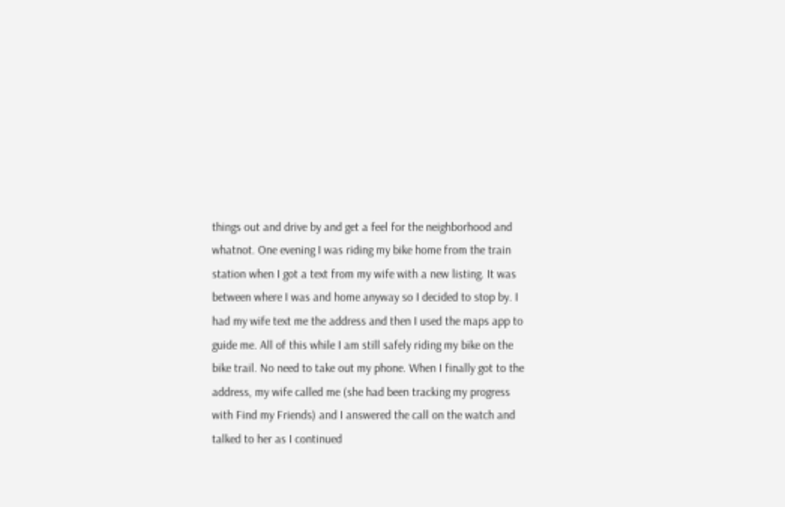things out and drive by and get a feel for the neighborhood and whatnot. One evening I was riding my bike home from the train station when I got a text from my wife with a new listing. It was between where I was and home anyway so I decided to stop by. I had my wife text me the address and then I used the maps app to guide me. All of this while I am still safely riding my bike on the bike trail. No need to take out my phone. When I finally got to the address, my wife called me (she had been tracking my progress with Find my Friends) and I answered the call on the watch and talked to her as I continued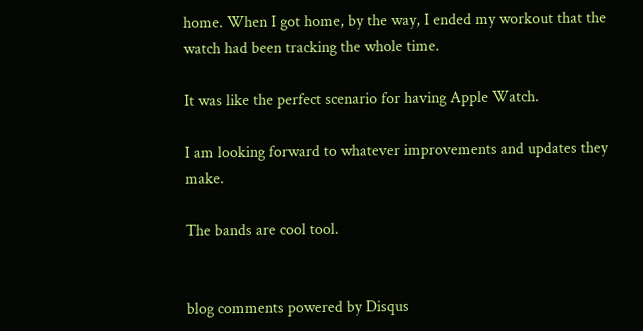home. When I got home, by the way, I ended my workout that the watch had been tracking the whole time.

It was like the perfect scenario for having Apple Watch.

I am looking forward to whatever improvements and updates they make.

The bands are cool tool.


blog comments powered by Disqus